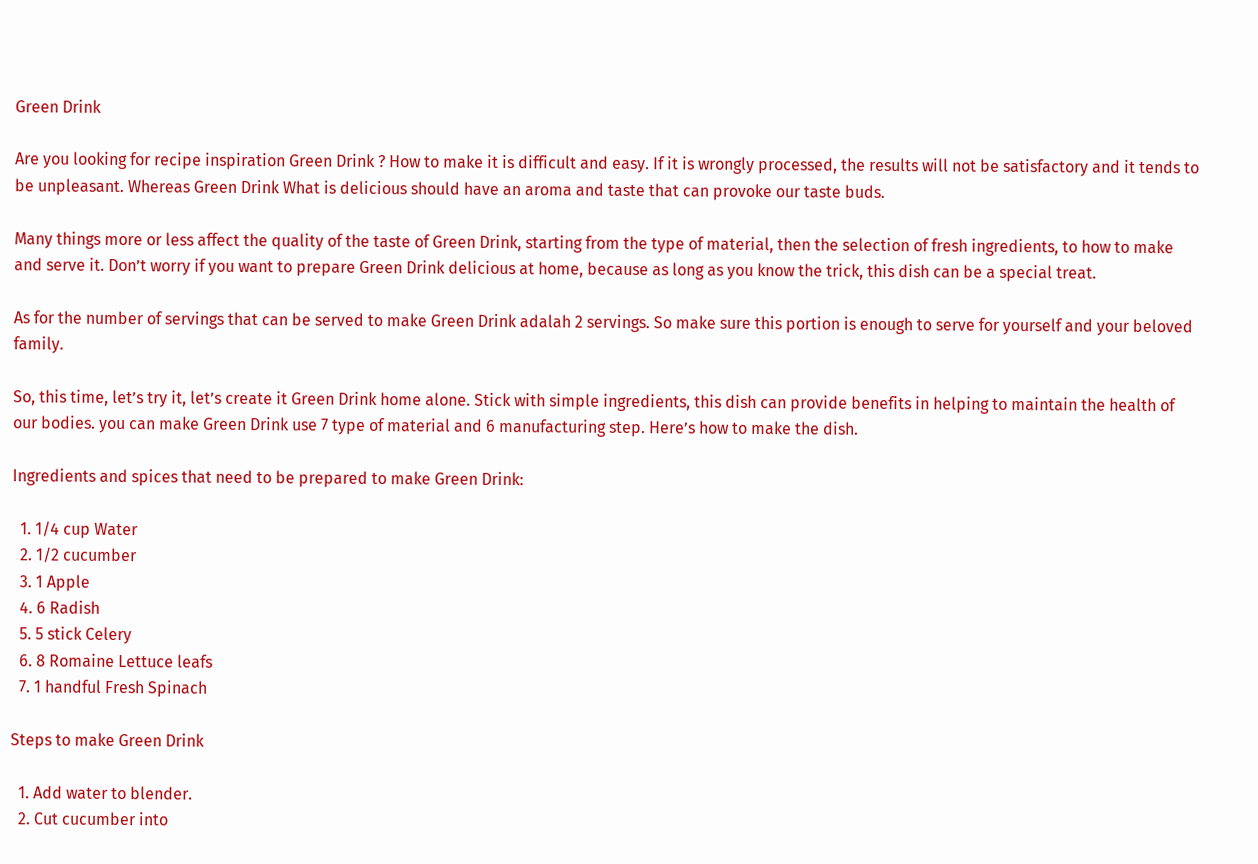Green Drink

Are you looking for recipe inspiration Green Drink ? How to make it is difficult and easy. If it is wrongly processed, the results will not be satisfactory and it tends to be unpleasant. Whereas Green Drink What is delicious should have an aroma and taste that can provoke our taste buds.

Many things more or less affect the quality of the taste of Green Drink, starting from the type of material, then the selection of fresh ingredients, to how to make and serve it. Don’t worry if you want to prepare Green Drink delicious at home, because as long as you know the trick, this dish can be a special treat.

As for the number of servings that can be served to make Green Drink adalah 2 servings. So make sure this portion is enough to serve for yourself and your beloved family.

So, this time, let’s try it, let’s create it Green Drink home alone. Stick with simple ingredients, this dish can provide benefits in helping to maintain the health of our bodies. you can make Green Drink use 7 type of material and 6 manufacturing step. Here’s how to make the dish.

Ingredients and spices that need to be prepared to make Green Drink:

  1. 1/4 cup Water
  2. 1/2 cucumber
  3. 1 Apple
  4. 6 Radish
  5. 5 stick Celery
  6. 8 Romaine Lettuce leafs
  7. 1 handful Fresh Spinach

Steps to make Green Drink

  1. Add water to blender.
  2. Cut cucumber into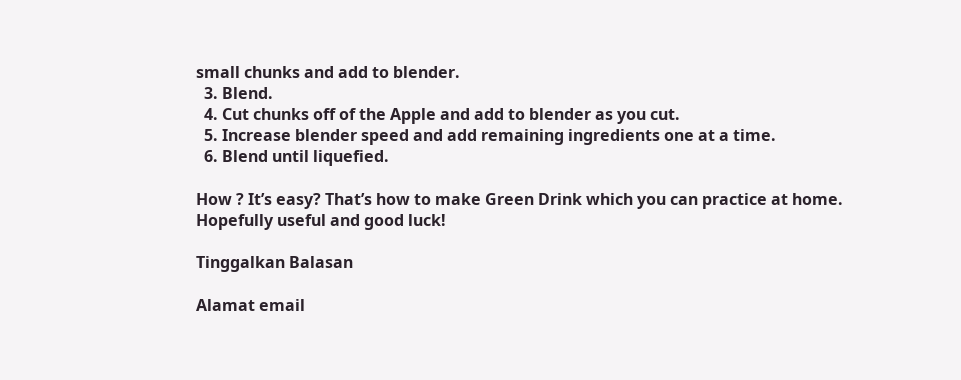small chunks and add to blender.
  3. Blend.
  4. Cut chunks off of the Apple and add to blender as you cut.
  5. Increase blender speed and add remaining ingredients one at a time.
  6. Blend until liquefied.

How ? It’s easy? That’s how to make Green Drink which you can practice at home. Hopefully useful and good luck!

Tinggalkan Balasan

Alamat email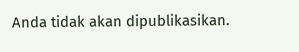Anda tidak akan dipublikasikan.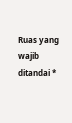Ruas yang wajib ditandai *